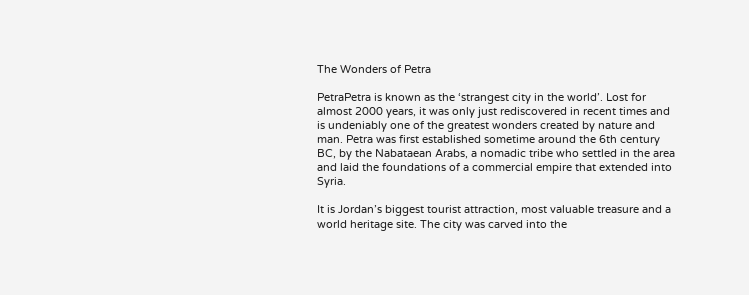The Wonders of Petra

PetraPetra is known as the ‘strangest city in the world’. Lost for almost 2000 years, it was only just rediscovered in recent times and is undeniably one of the greatest wonders created by nature and man. Petra was first established sometime around the 6th century BC, by the Nabataean Arabs, a nomadic tribe who settled in the area and laid the foundations of a commercial empire that extended into Syria.

It is Jordan’s biggest tourist attraction, most valuable treasure and a world heritage site. The city was carved into the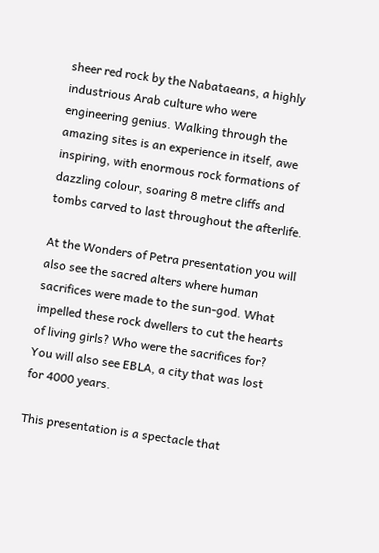sheer red rock by the Nabataeans, a highly industrious Arab culture who were engineering genius. Walking through the amazing sites is an experience in itself, awe inspiring, with enormous rock formations of dazzling colour, soaring 8 metre cliffs and tombs carved to last throughout the afterlife.

At the Wonders of Petra presentation you will also see the sacred alters where human sacrifices were made to the sun-god. What impelled these rock dwellers to cut the hearts of living girls? Who were the sacrifices for? You will also see EBLA, a city that was lost for 4000 years.

This presentation is a spectacle that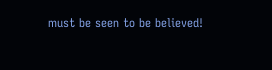must be seen to be believed!